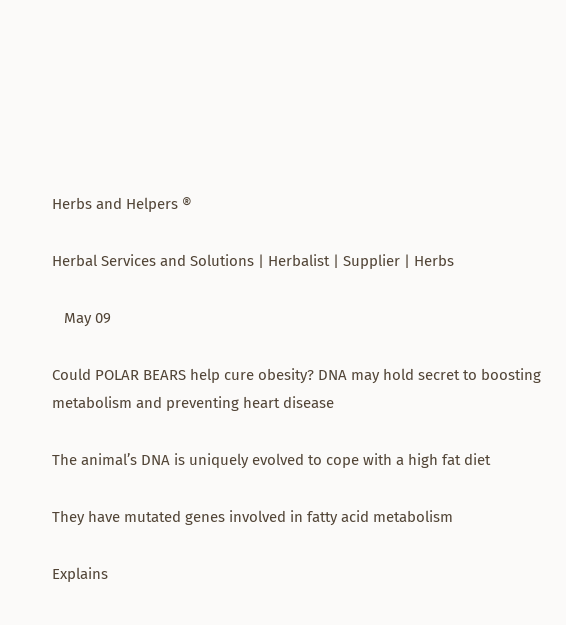Herbs and Helpers ®

Herbal Services and Solutions | Herbalist | Supplier | Herbs

   May 09

Could POLAR BEARS help cure obesity? DNA may hold secret to boosting metabolism and preventing heart disease

The animal’s DNA is uniquely evolved to cope with a high fat diet

They have mutated genes involved in fatty acid metabolism

Explains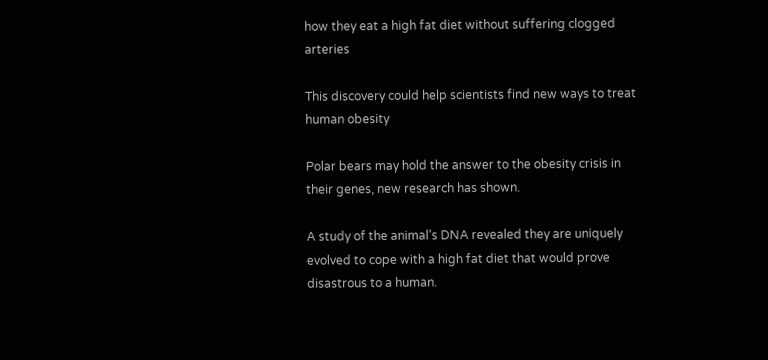how they eat a high fat diet without suffering clogged arteries

This discovery could help scientists find new ways to treat human obesity

Polar bears may hold the answer to the obesity crisis in their genes, new research has shown.

A study of the animal’s DNA revealed they are uniquely evolved to cope with a high fat diet that would prove disastrous to a human.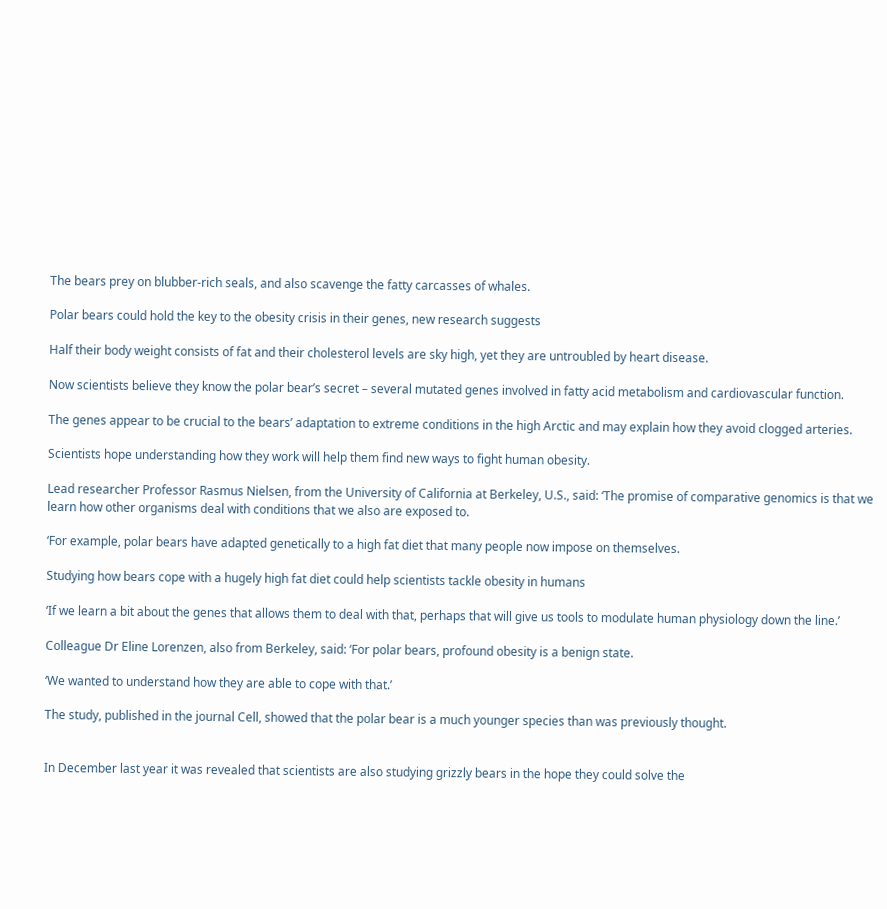The bears prey on blubber-rich seals, and also scavenge the fatty carcasses of whales.

Polar bears could hold the key to the obesity crisis in their genes, new research suggests

Half their body weight consists of fat and their cholesterol levels are sky high, yet they are untroubled by heart disease.

Now scientists believe they know the polar bear’s secret – several mutated genes involved in fatty acid metabolism and cardiovascular function.

The genes appear to be crucial to the bears’ adaptation to extreme conditions in the high Arctic and may explain how they avoid clogged arteries.

Scientists hope understanding how they work will help them find new ways to fight human obesity.

Lead researcher Professor Rasmus Nielsen, from the University of California at Berkeley, U.S., said: ‘The promise of comparative genomics is that we learn how other organisms deal with conditions that we also are exposed to.

‘For example, polar bears have adapted genetically to a high fat diet that many people now impose on themselves.

Studying how bears cope with a hugely high fat diet could help scientists tackle obesity in humans

‘If we learn a bit about the genes that allows them to deal with that, perhaps that will give us tools to modulate human physiology down the line.’

Colleague Dr Eline Lorenzen, also from Berkeley, said: ‘For polar bears, profound obesity is a benign state.

‘We wanted to understand how they are able to cope with that.’

The study, published in the journal Cell, showed that the polar bear is a much younger species than was previously thought.


In December last year it was revealed that scientists are also studying grizzly bears in the hope they could solve the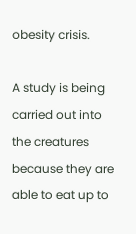obesity crisis.

A study is being carried out into the creatures because they are able to eat up to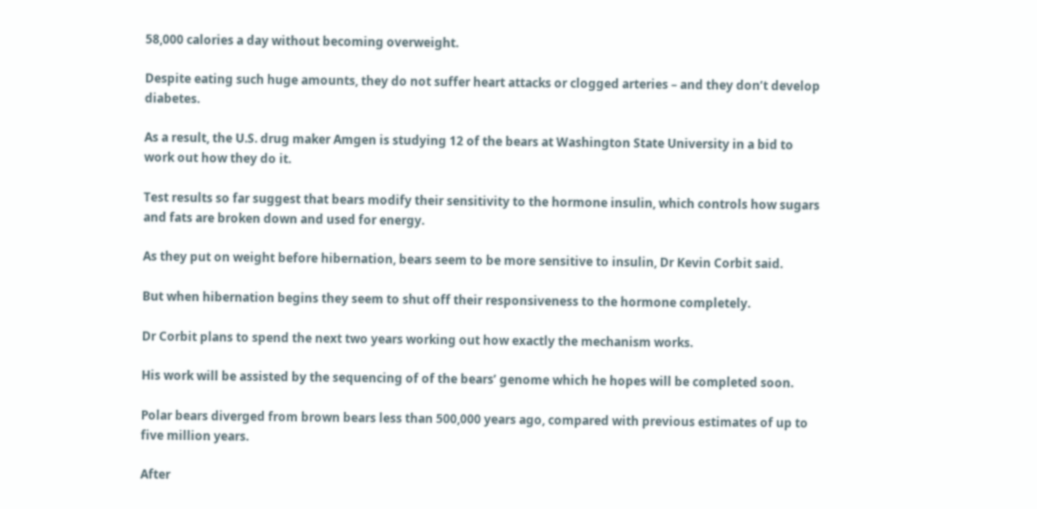58,000 calories a day without becoming overweight.

Despite eating such huge amounts, they do not suffer heart attacks or clogged arteries – and they don’t develop diabetes.

As a result, the U.S. drug maker Amgen is studying 12 of the bears at Washington State University in a bid to work out how they do it.

Test results so far suggest that bears modify their sensitivity to the hormone insulin, which controls how sugars and fats are broken down and used for energy.

As they put on weight before hibernation, bears seem to be more sensitive to insulin, Dr Kevin Corbit said.

But when hibernation begins they seem to shut off their responsiveness to the hormone completely.

Dr Corbit plans to spend the next two years working out how exactly the mechanism works.

His work will be assisted by the sequencing of of the bears’ genome which he hopes will be completed soon.

Polar bears diverged from brown bears less than 500,000 years ago, compared with previous estimates of up to five million years.

After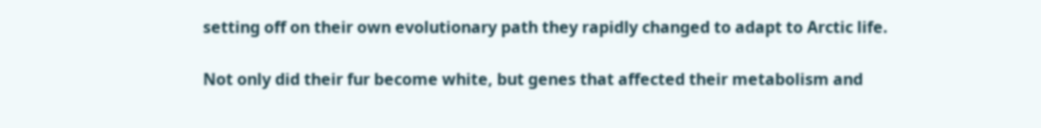setting off on their own evolutionary path they rapidly changed to adapt to Arctic life.

Not only did their fur become white, but genes that affected their metabolism and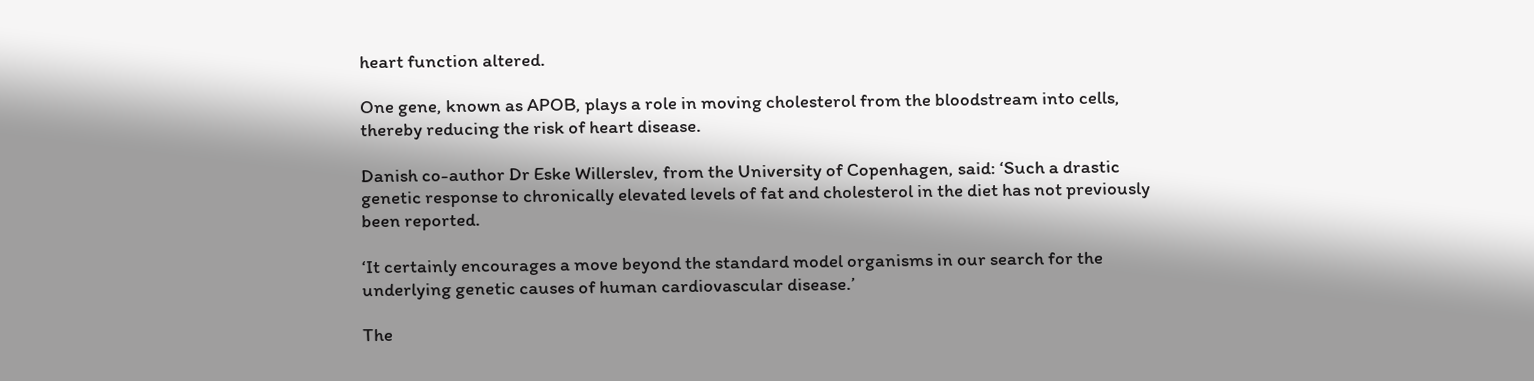heart function altered.

One gene, known as APOB, plays a role in moving cholesterol from the bloodstream into cells, thereby reducing the risk of heart disease.

Danish co-author Dr Eske Willerslev, from the University of Copenhagen, said: ‘Such a drastic genetic response to chronically elevated levels of fat and cholesterol in the diet has not previously been reported.

‘It certainly encourages a move beyond the standard model organisms in our search for the underlying genetic causes of human cardiovascular disease.’

The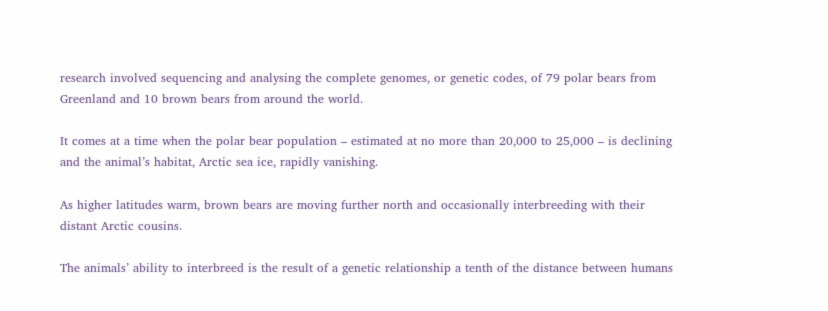research involved sequencing and analysing the complete genomes, or genetic codes, of 79 polar bears from Greenland and 10 brown bears from around the world.

It comes at a time when the polar bear population – estimated at no more than 20,000 to 25,000 – is declining and the animal’s habitat, Arctic sea ice, rapidly vanishing.

As higher latitudes warm, brown bears are moving further north and occasionally interbreeding with their distant Arctic cousins.

The animals’ ability to interbreed is the result of a genetic relationship a tenth of the distance between humans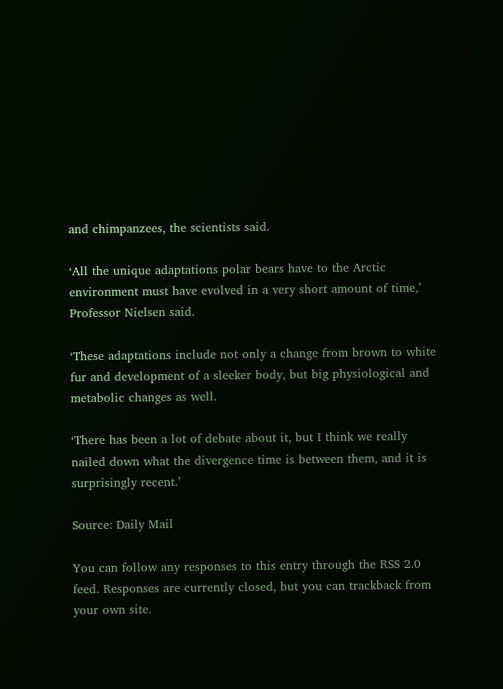and chimpanzees, the scientists said.

‘All the unique adaptations polar bears have to the Arctic environment must have evolved in a very short amount of time,’ Professor Nielsen said.

‘These adaptations include not only a change from brown to white fur and development of a sleeker body, but big physiological and metabolic changes as well.

‘There has been a lot of debate about it, but I think we really nailed down what the divergence time is between them, and it is surprisingly recent.’

Source: Daily Mail

You can follow any responses to this entry through the RSS 2.0 feed. Responses are currently closed, but you can trackback from your own site.